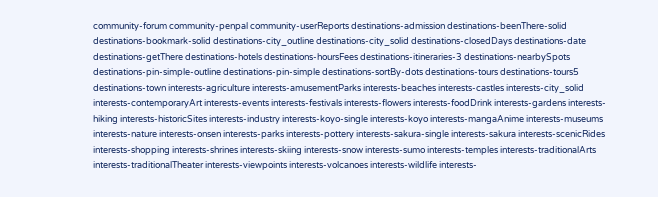community-forum community-penpal community-userReports destinations-admission destinations-beenThere-solid destinations-bookmark-solid destinations-city_outline destinations-city_solid destinations-closedDays destinations-date destinations-getThere destinations-hotels destinations-hoursFees destinations-itineraries-3 destinations-nearbySpots destinations-pin-simple-outline destinations-pin-simple destinations-sortBy-dots destinations-tours destinations-tours5 destinations-town interests-agriculture interests-amusementParks interests-beaches interests-castles interests-city_solid interests-contemporaryArt interests-events interests-festivals interests-flowers interests-foodDrink interests-gardens interests-hiking interests-historicSites interests-industry interests-koyo-single interests-koyo interests-mangaAnime interests-museums interests-nature interests-onsen interests-parks interests-pottery interests-sakura-single interests-sakura interests-scenicRides interests-shopping interests-shrines interests-skiing interests-snow interests-sumo interests-temples interests-traditionalArts interests-traditionalTheater interests-viewpoints interests-volcanoes interests-wildlife interests-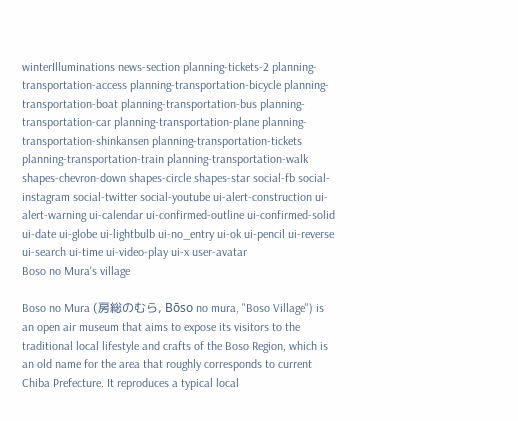winterIlluminations news-section planning-tickets-2 planning-transportation-access planning-transportation-bicycle planning-transportation-boat planning-transportation-bus planning-transportation-car planning-transportation-plane planning-transportation-shinkansen planning-transportation-tickets planning-transportation-train planning-transportation-walk shapes-chevron-down shapes-circle shapes-star social-fb social-instagram social-twitter social-youtube ui-alert-construction ui-alert-warning ui-calendar ui-confirmed-outline ui-confirmed-solid ui-date ui-globe ui-lightbulb ui-no_entry ui-ok ui-pencil ui-reverse ui-search ui-time ui-video-play ui-x user-avatar
Boso no Mura's village

Boso no Mura (房総のむら, Bōso no mura, "Boso Village") is an open air museum that aims to expose its visitors to the traditional local lifestyle and crafts of the Boso Region, which is an old name for the area that roughly corresponds to current Chiba Prefecture. It reproduces a typical local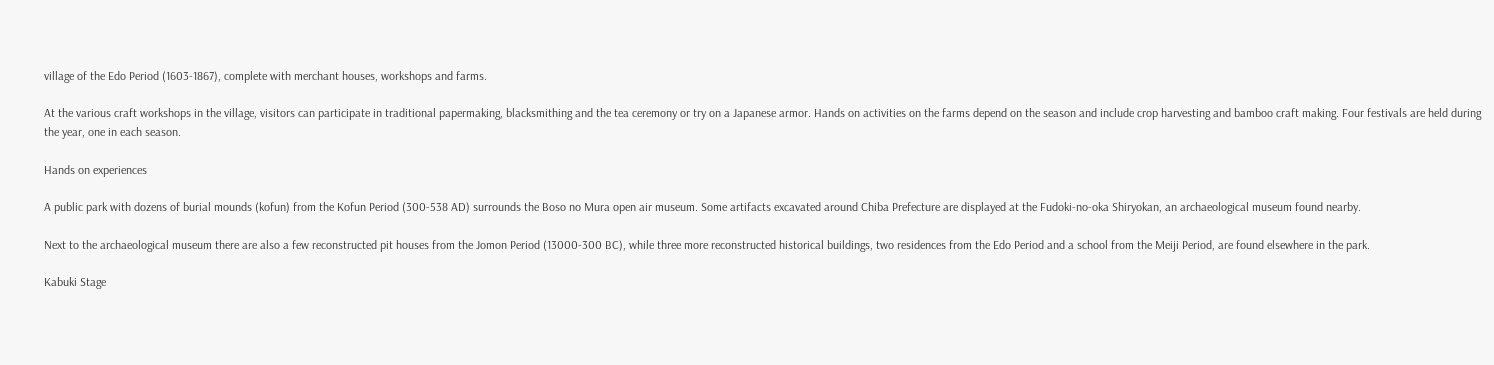village of the Edo Period (1603-1867), complete with merchant houses, workshops and farms.

At the various craft workshops in the village, visitors can participate in traditional papermaking, blacksmithing and the tea ceremony or try on a Japanese armor. Hands on activities on the farms depend on the season and include crop harvesting and bamboo craft making. Four festivals are held during the year, one in each season.

Hands on experiences

A public park with dozens of burial mounds (kofun) from the Kofun Period (300-538 AD) surrounds the Boso no Mura open air museum. Some artifacts excavated around Chiba Prefecture are displayed at the Fudoki-no-oka Shiryokan, an archaeological museum found nearby.

Next to the archaeological museum there are also a few reconstructed pit houses from the Jomon Period (13000-300 BC), while three more reconstructed historical buildings, two residences from the Edo Period and a school from the Meiji Period, are found elsewhere in the park.

Kabuki Stage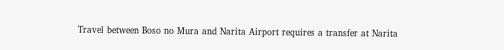Travel between Boso no Mura and Narita Airport requires a transfer at Narita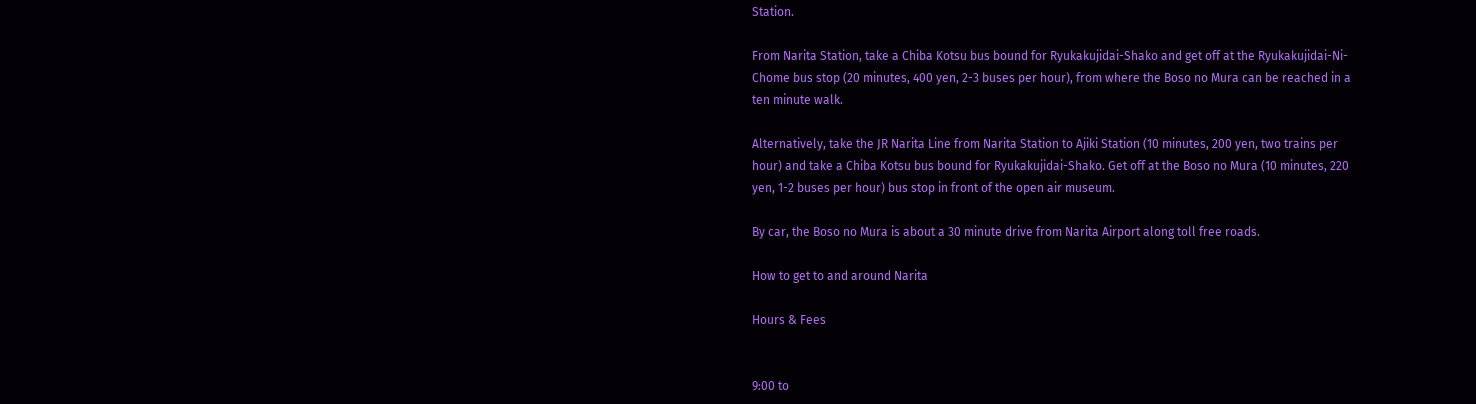Station.

From Narita Station, take a Chiba Kotsu bus bound for Ryukakujidai-Shako and get off at the Ryukakujidai-Ni-Chome bus stop (20 minutes, 400 yen, 2-3 buses per hour), from where the Boso no Mura can be reached in a ten minute walk.

Alternatively, take the JR Narita Line from Narita Station to Ajiki Station (10 minutes, 200 yen, two trains per hour) and take a Chiba Kotsu bus bound for Ryukakujidai-Shako. Get off at the Boso no Mura (10 minutes, 220 yen, 1-2 buses per hour) bus stop in front of the open air museum.

By car, the Boso no Mura is about a 30 minute drive from Narita Airport along toll free roads.

How to get to and around Narita

Hours & Fees


9:00 to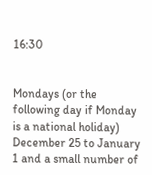16:30


Mondays (or the following day if Monday is a national holiday)
December 25 to January 1 and a small number of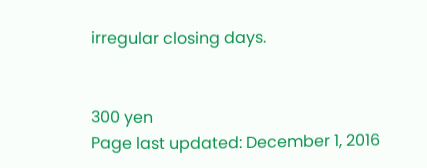irregular closing days.


300 yen
Page last updated: December 1, 2016